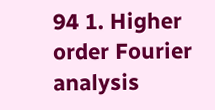94 1. Higher order Fourier analysis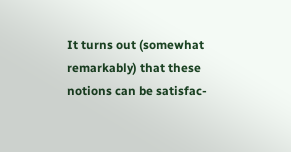It turns out (somewhat remarkably) that these notions can be satisfac-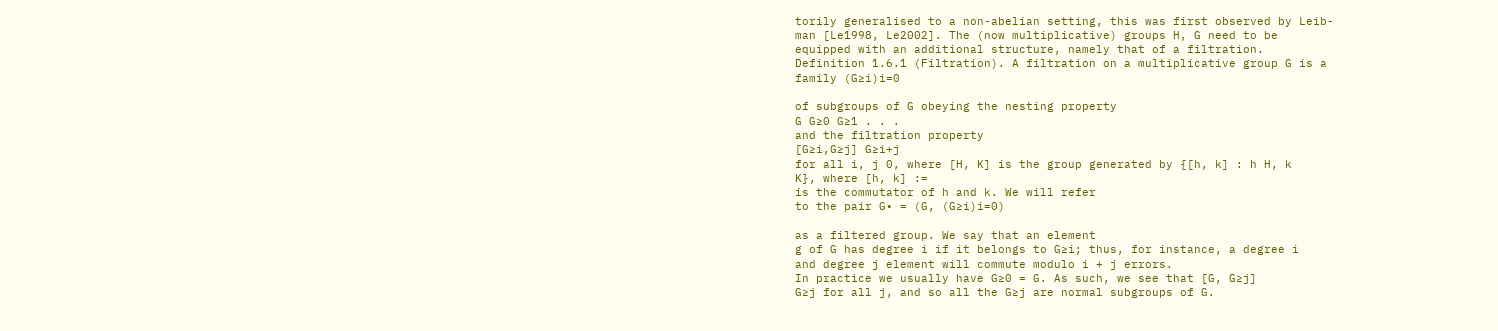torily generalised to a non-abelian setting, this was first observed by Leib-
man [Le1998, Le2002]. The (now multiplicative) groups H, G need to be
equipped with an additional structure, namely that of a filtration.
Definition 1.6.1 (Filtration). A filtration on a multiplicative group G is a
family (G≥i)i=0

of subgroups of G obeying the nesting property
G G≥0 G≥1 . . .
and the filtration property
[G≥i,G≥j] G≥i+j
for all i, j 0, where [H, K] is the group generated by {[h, k] : h H, k
K}, where [h, k] :=
is the commutator of h and k. We will refer
to the pair G• = (G, (G≥i)i=0)

as a filtered group. We say that an element
g of G has degree i if it belongs to G≥i; thus, for instance, a degree i
and degree j element will commute modulo i + j errors.
In practice we usually have G≥0 = G. As such, we see that [G, G≥j]
G≥j for all j, and so all the G≥j are normal subgroups of G.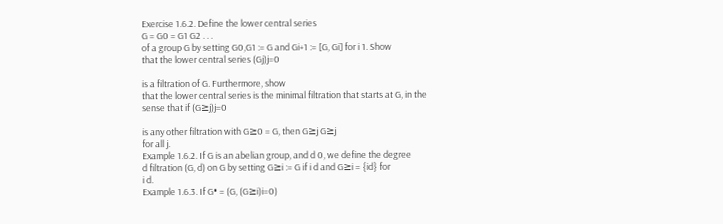Exercise 1.6.2. Define the lower central series
G = G0 = G1 G2 . . .
of a group G by setting G0,G1 := G and Gi+1 := [G, Gi] for i 1. Show
that the lower central series (Gj)j=0

is a filtration of G. Furthermore, show
that the lower central series is the minimal filtration that starts at G, in the
sense that if (G≥j)j=0

is any other filtration with G≥0 = G, then G≥j G≥j
for all j.
Example 1.6.2. If G is an abelian group, and d 0, we define the degree
d filtration (G, d) on G by setting G≥i := G if i d and G≥i = {id} for
i d.
Example 1.6.3. If G• = (G, (G≥i)i=0)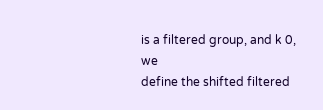is a filtered group, and k 0, we
define the shifted filtered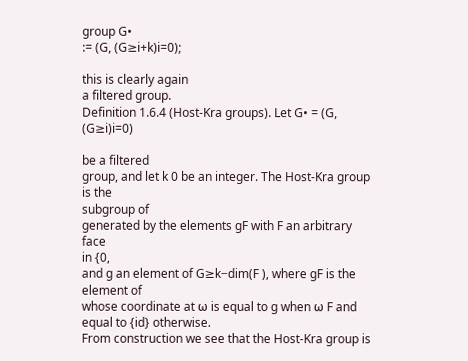group G•
:= (G, (G≥i+k)i=0);

this is clearly again
a filtered group.
Definition 1.6.4 (Host-Kra groups). Let G• = (G, (G≥i)i=0)

be a filtered
group, and let k 0 be an integer. The Host-Kra group
is the
subgroup of
generated by the elements gF with F an arbitrary face
in {0,
and g an element of G≥k−dim(F ), where gF is the element of
whose coordinate at ω is equal to g when ω F and equal to {id} otherwise.
From construction we see that the Host-Kra group is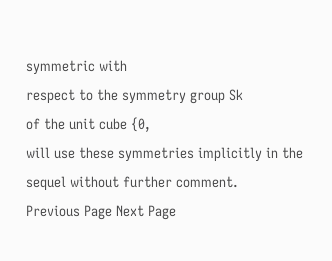symmetric with
respect to the symmetry group Sk
of the unit cube {0,
will use these symmetries implicitly in the sequel without further comment.
Previous Page Next Page